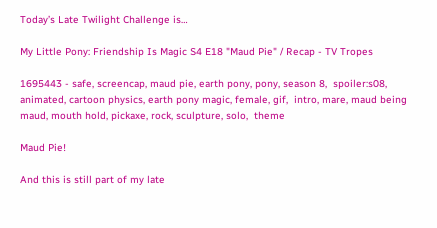Today’s Late Twilight Challenge is…

My Little Pony: Friendship Is Magic S4 E18 "Maud Pie" / Recap - TV Tropes

1695443 - safe, screencap, maud pie, earth pony, pony, season 8,  spoiler:s08, animated, cartoon physics, earth pony magic, female, gif,  intro, mare, maud being maud, mouth hold, pickaxe, rock, sculpture, solo,  theme

Maud Pie!

And this is still part of my late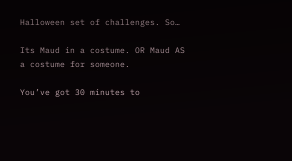Halloween set of challenges. So…

Its Maud in a costume. OR Maud AS a costume for someone.

You’ve got 30 minutes to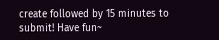create followed by 15 minutes to submit! Have fun~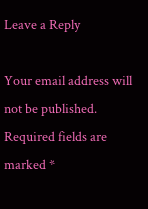Leave a Reply

Your email address will not be published. Required fields are marked *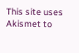This site uses Akismet to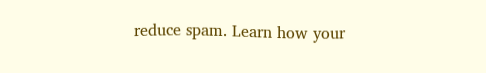reduce spam. Learn how your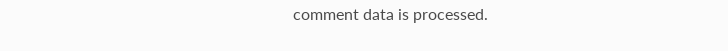comment data is processed.